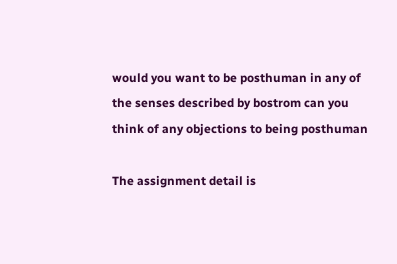would you want to be posthuman in any of the senses described by bostrom can you think of any objections to being posthuman

The assignment detail is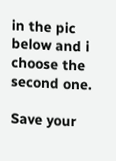in the pic below and i choose the second one.

Save your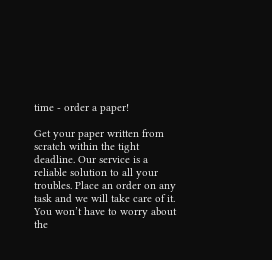time - order a paper!

Get your paper written from scratch within the tight deadline. Our service is a reliable solution to all your troubles. Place an order on any task and we will take care of it. You won’t have to worry about the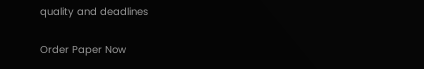quality and deadlines

Order Paper Now